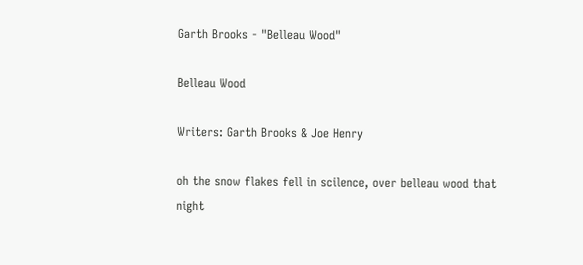Garth Brooks - "Belleau Wood"

Belleau Wood

Writers: Garth Brooks & Joe Henry

oh the snow flakes fell in scilence, over belleau wood that night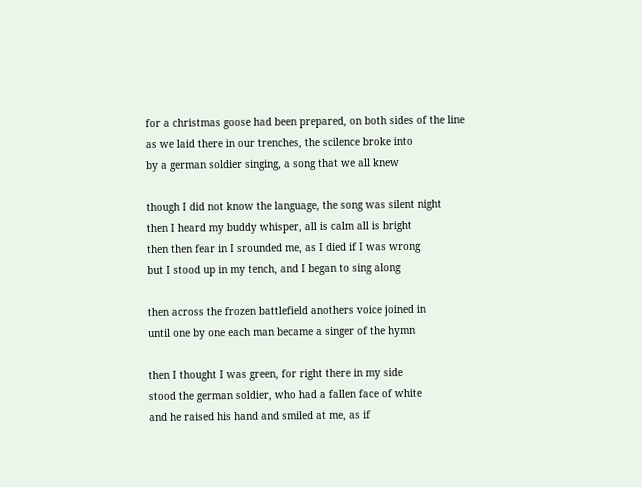for a christmas goose had been prepared, on both sides of the line
as we laid there in our trenches, the scilence broke into
by a german soldier singing, a song that we all knew

though I did not know the language, the song was silent night
then I heard my buddy whisper, all is calm all is bright
then then fear in I srounded me, as I died if I was wrong
but I stood up in my tench, and I began to sing along

then across the frozen battlefield anothers voice joined in
until one by one each man became a singer of the hymn

then I thought I was green, for right there in my side
stood the german soldier, who had a fallen face of white
and he raised his hand and smiled at me, as if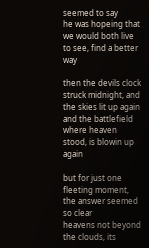seemed to say
he was hopeing that we would both live to see, find a better way

then the devils clock struck midnight, and the skies lit up again
and the battlefield where heaven stood, is blowin up again

but for just one fleeting moment, the answer seemed so clear
heavens not beyond the clouds, its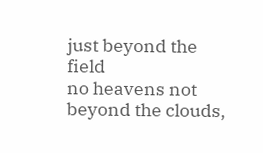just beyond the field
no heavens not beyond the clouds,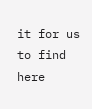it for us to find here